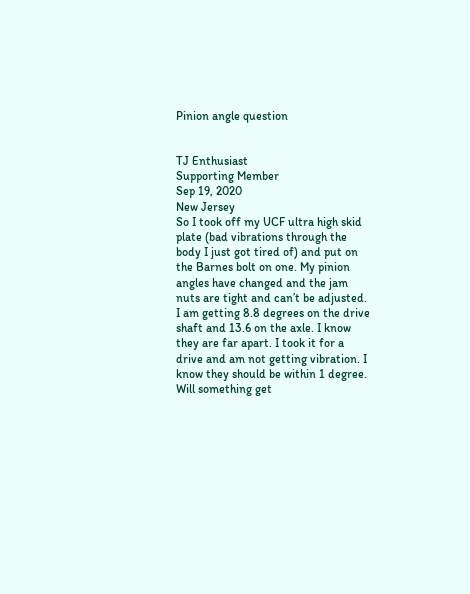Pinion angle question


TJ Enthusiast
Supporting Member
Sep 19, 2020
New Jersey
So I took off my UCF ultra high skid plate (bad vibrations through the body I just got tired of) and put on the Barnes bolt on one. My pinion angles have changed and the jam nuts are tight and can’t be adjusted. I am getting 8.8 degrees on the drive shaft and 13.6 on the axle. I know they are far apart. I took it for a drive and am not getting vibration. I know they should be within 1 degree. Will something get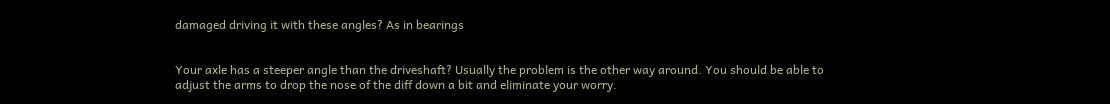damaged driving it with these angles? As in bearings


Your axle has a steeper angle than the driveshaft? Usually the problem is the other way around. You should be able to adjust the arms to drop the nose of the diff down a bit and eliminate your worry.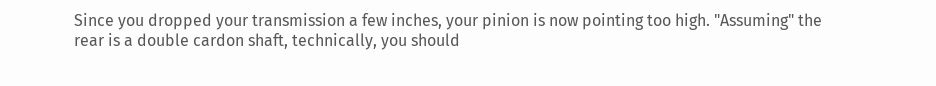Since you dropped your transmission a few inches, your pinion is now pointing too high. "Assuming" the rear is a double cardon shaft, technically, you should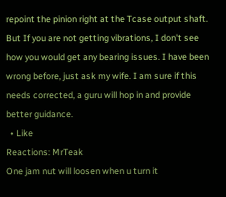repoint the pinion right at the Tcase output shaft. But If you are not getting vibrations, I don't see how you would get any bearing issues. I have been wrong before, just ask my wife. I am sure if this needs corrected, a guru will hop in and provide better guidance.
  • Like
Reactions: MrTeak
One jam nut will loosen when u turn it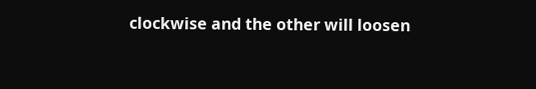clockwise and the other will loosen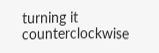turning it counterclockwise